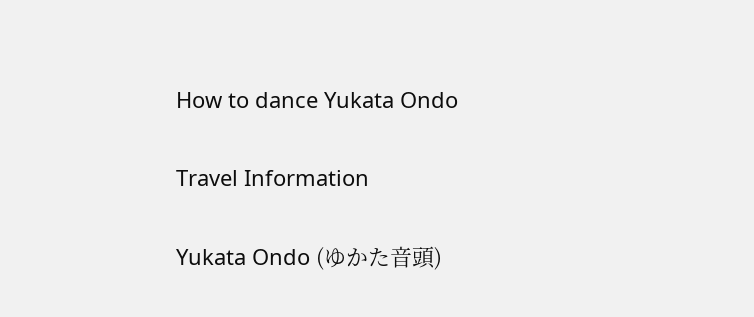How to dance Yukata Ondo

Travel Information

Yukata Ondo (ゆかた音頭)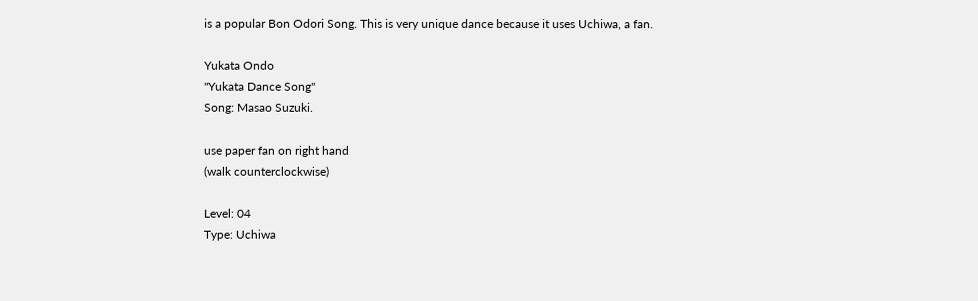is a popular Bon Odori Song. This is very unique dance because it uses Uchiwa, a fan.

Yukata Ondo
"Yukata Dance Song"
Song: Masao Suzuki.

use paper fan on right hand
(walk counterclockwise)

Level: 04
Type: Uchiwa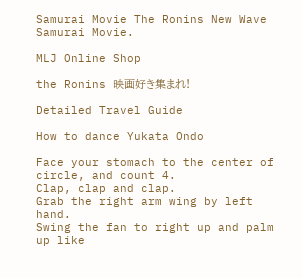Samurai Movie The Ronins New Wave Samurai Movie.

MLJ Online Shop

the Ronins 映画好き集まれ!

Detailed Travel Guide

How to dance Yukata Ondo

Face your stomach to the center of circle, and count 4.
Clap, clap and clap.
Grab the right arm wing by left hand.
Swing the fan to right up and palm up like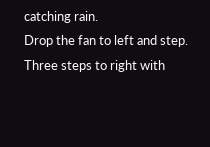catching rain.
Drop the fan to left and step.
Three steps to right with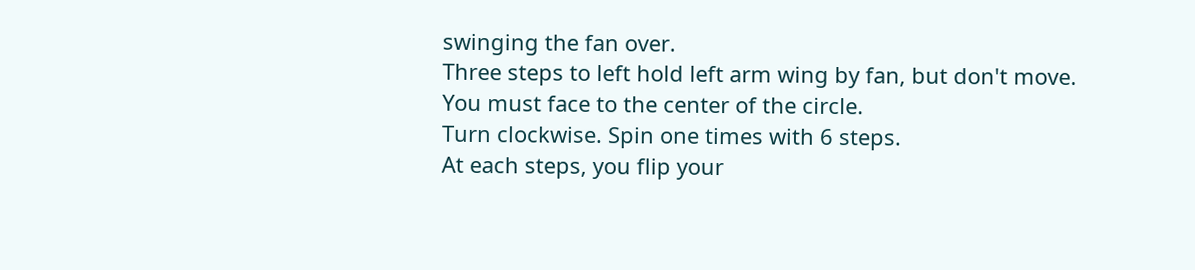swinging the fan over.
Three steps to left hold left arm wing by fan, but don't move.
You must face to the center of the circle.
Turn clockwise. Spin one times with 6 steps.
At each steps, you flip your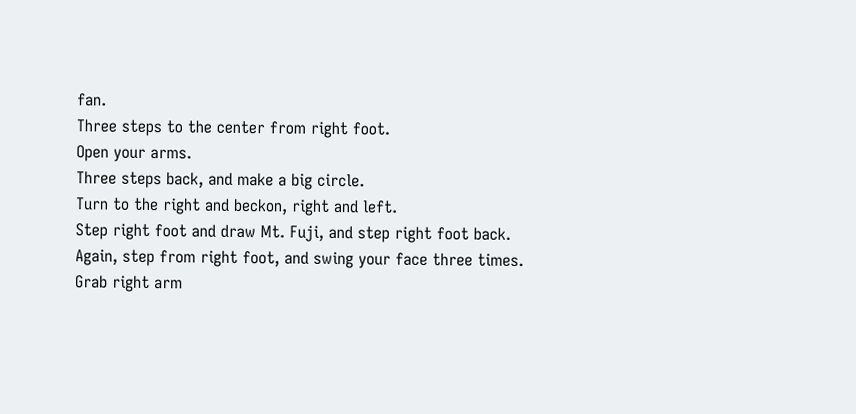fan.
Three steps to the center from right foot.
Open your arms.
Three steps back, and make a big circle.
Turn to the right and beckon, right and left.
Step right foot and draw Mt. Fuji, and step right foot back.
Again, step from right foot, and swing your face three times.
Grab right arm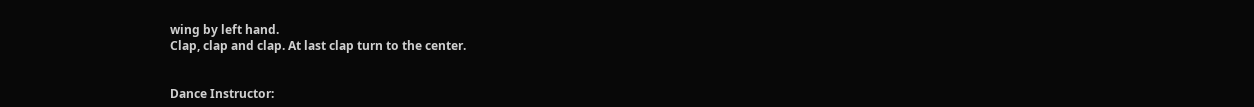wing by left hand.
Clap, clap and clap. At last clap turn to the center.


Dance Instructor: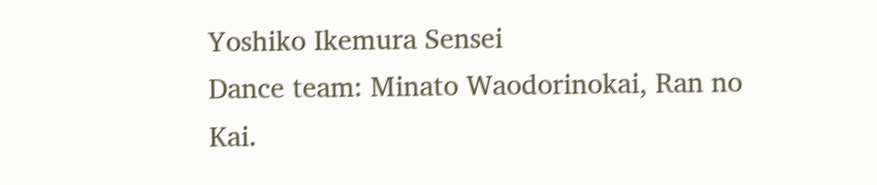Yoshiko Ikemura Sensei
Dance team: Minato Waodorinokai, Ran no Kai.